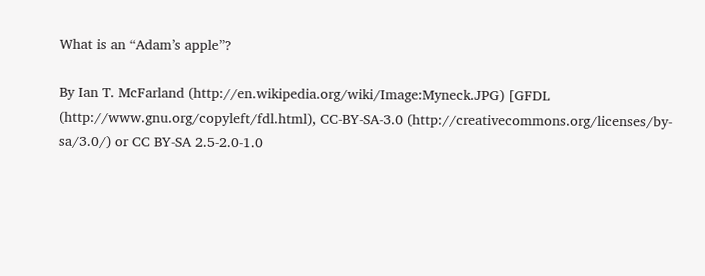What is an “Adam’s apple”?

By Ian T. McFarland (http://en.wikipedia.org/wiki/Image:Myneck.JPG) [GFDL (http://www.gnu.org/copyleft/fdl.html), CC-BY-SA-3.0 (http://creativecommons.org/licenses/by-sa/3.0/) or CC BY-SA 2.5-2.0-1.0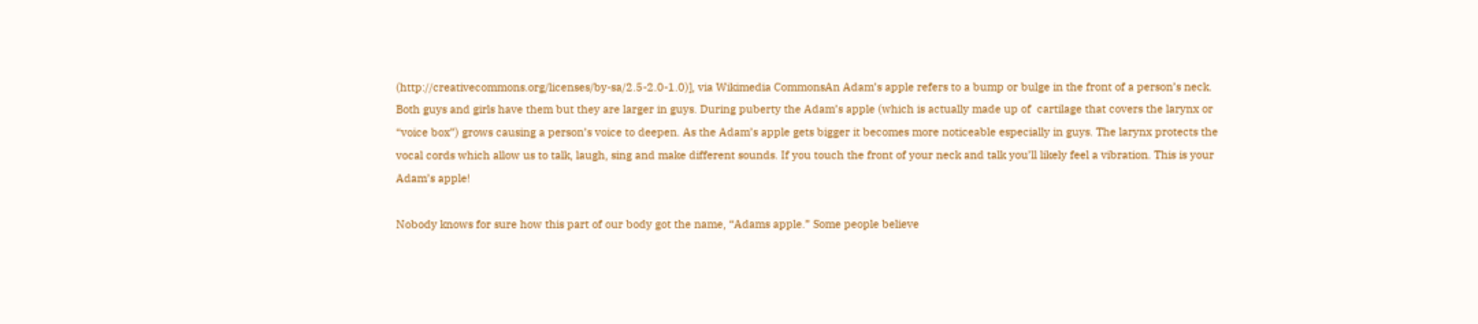(http://creativecommons.org/licenses/by-sa/2.5-2.0-1.0)], via Wikimedia CommonsAn Adam’s apple refers to a bump or bulge in the front of a person’s neck. Both guys and girls have them but they are larger in guys. During puberty the Adam’s apple (which is actually made up of  cartilage that covers the larynx or “voice box”) grows causing a person’s voice to deepen. As the Adam’s apple gets bigger it becomes more noticeable especially in guys. The larynx protects the vocal cords which allow us to talk, laugh, sing and make different sounds. If you touch the front of your neck and talk you’ll likely feel a vibration. This is your Adam’s apple!

Nobody knows for sure how this part of our body got the name, “Adams apple.” Some people believe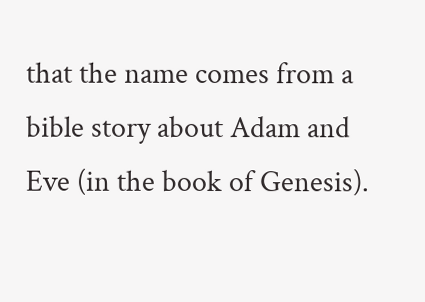that the name comes from a bible story about Adam and Eve (in the book of Genesis).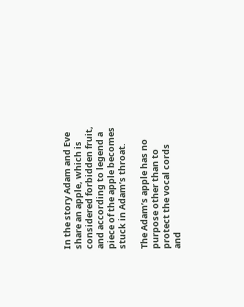In the story Adam and Eve share an apple, which is considered forbidden fruit, and according to legend a piece of the apple becomes stuck in Adam’s throat.

The Adam’s apple has no purpose other than to protect the vocal cords and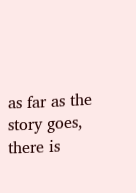as far as the story goes, there is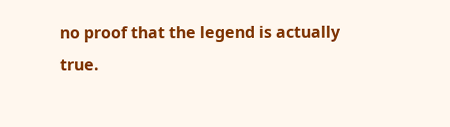no proof that the legend is actually true.